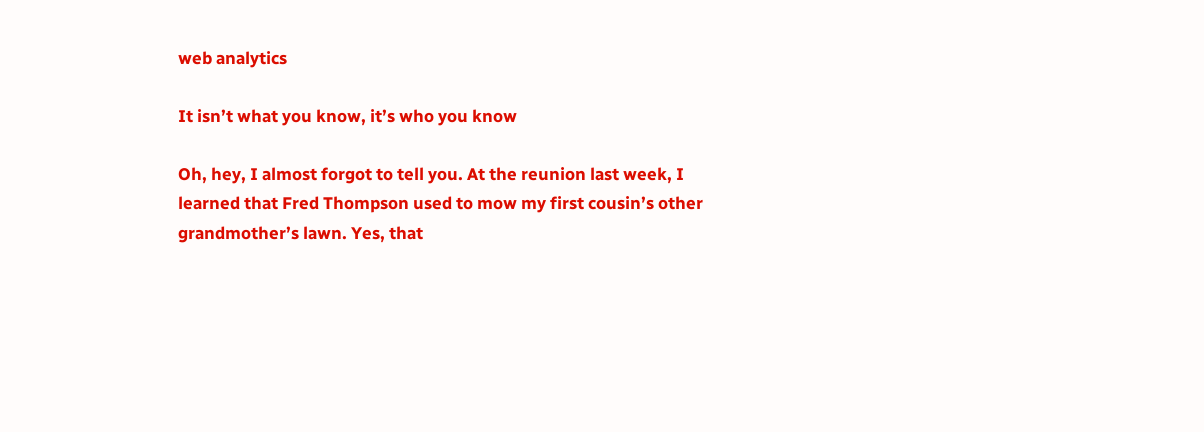web analytics

It isn’t what you know, it’s who you know

Oh, hey, I almost forgot to tell you. At the reunion last week, I learned that Fred Thompson used to mow my first cousin’s other grandmother’s lawn. Yes, that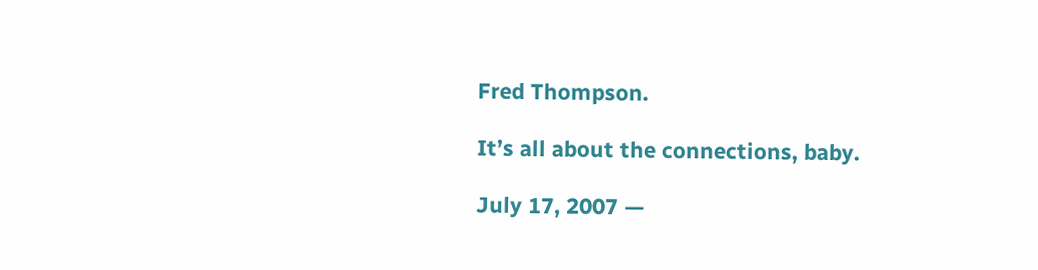Fred Thompson.

It’s all about the connections, baby.

July 17, 2007 —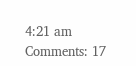4:21 am
Comments: 17